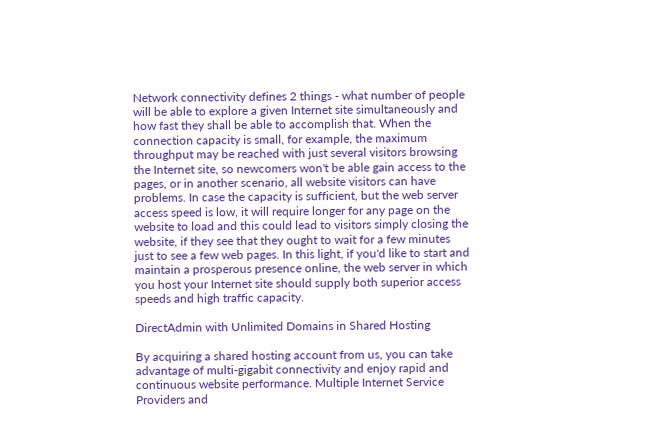Network connectivity defines 2 things - what number of people will be able to explore a given Internet site simultaneously and how fast they shall be able to accomplish that. When the connection capacity is small, for example, the maximum throughput may be reached with just several visitors browsing the Internet site, so newcomers won't be able gain access to the pages, or in another scenario, all website visitors can have problems. In case the capacity is sufficient, but the web server access speed is low, it will require longer for any page on the website to load and this could lead to visitors simply closing the website, if they see that they ought to wait for a few minutes just to see a few web pages. In this light, if you'd like to start and maintain a prosperous presence online, the web server in which you host your Internet site should supply both superior access speeds and high traffic capacity.

DirectAdmin with Unlimited Domains in Shared Hosting

By acquiring a shared hosting account from us, you can take advantage of multi-gigabit connectivity and enjoy rapid and continuous website performance. Multiple Internet Service Providers and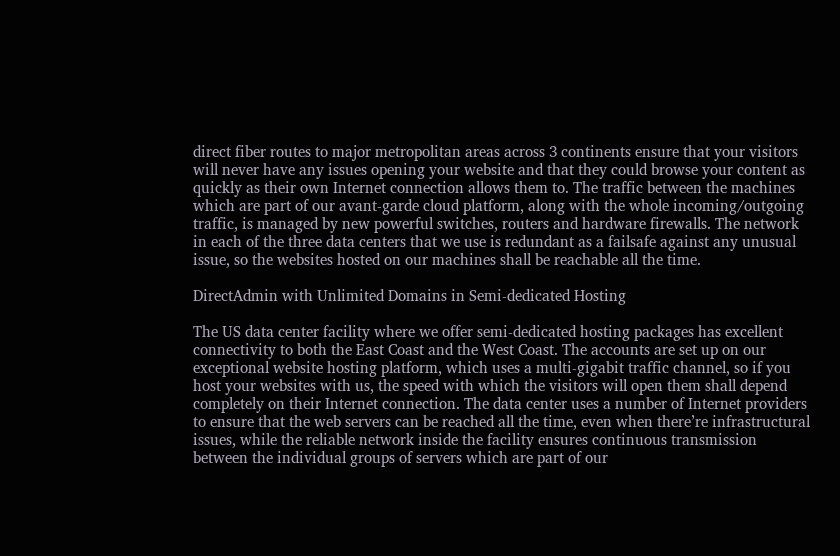direct fiber routes to major metropolitan areas across 3 continents ensure that your visitors will never have any issues opening your website and that they could browse your content as quickly as their own Internet connection allows them to. The traffic between the machines which are part of our avant-garde cloud platform, along with the whole incoming/outgoing traffic, is managed by new powerful switches, routers and hardware firewalls. The network in each of the three data centers that we use is redundant as a failsafe against any unusual issue, so the websites hosted on our machines shall be reachable all the time.

DirectAdmin with Unlimited Domains in Semi-dedicated Hosting

The US data center facility where we offer semi-dedicated hosting packages has excellent connectivity to both the East Coast and the West Coast. The accounts are set up on our exceptional website hosting platform, which uses a multi-gigabit traffic channel, so if you host your websites with us, the speed with which the visitors will open them shall depend completely on their Internet connection. The data center uses a number of Internet providers to ensure that the web servers can be reached all the time, even when there’re infrastructural issues, while the reliable network inside the facility ensures continuous transmission between the individual groups of servers which are part of our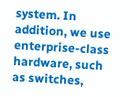system. In addition, we use enterprise-class hardware, such as switches,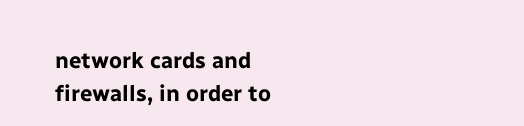network cards and firewalls, in order to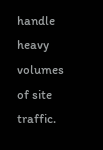handle heavy volumes of site traffic.